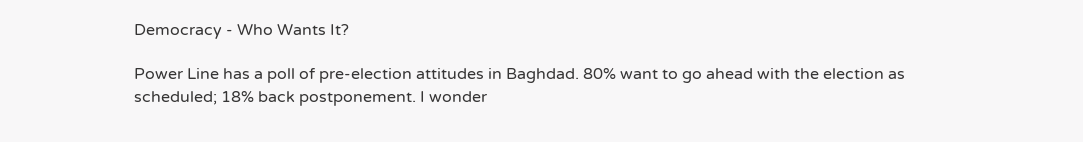Democracy - Who Wants It?

Power Line has a poll of pre-election attitudes in Baghdad. 80% want to go ahead with the election as scheduled; 18% back postponement. I wonder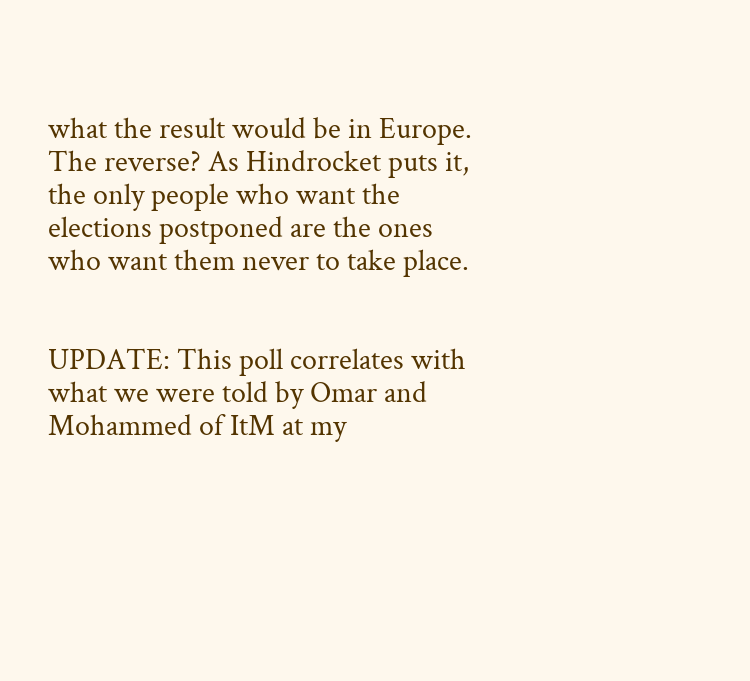what the result would be in Europe. The reverse? As Hindrocket puts it, the only people who want the elections postponed are the ones who want them never to take place.


UPDATE: This poll correlates with what we were told by Omar and Mohammed of ItM at my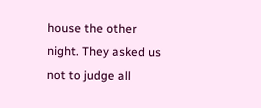house the other night. They asked us not to judge all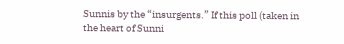Sunnis by the “insurgents.” If this poll (taken in the heart of Sunni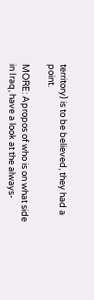territory) is to be believed, they had a point.

MORE: Apropos of who is on what side in Iraq, have a look at the always-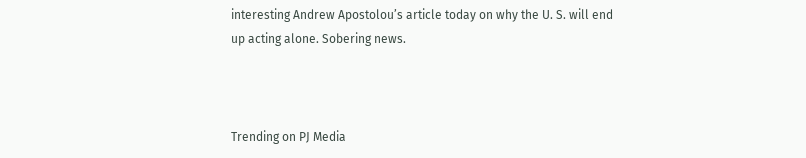interesting Andrew Apostolou’s article today on why the U. S. will end up acting alone. Sobering news.



Trending on PJ Media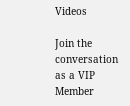Videos

Join the conversation as a VIP Member